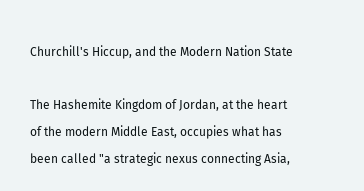Churchill's Hiccup, and the Modern Nation State

The Hashemite Kingdom of Jordan, at the heart of the modern Middle East, occupies what has been called "a strategic nexus connecting Asia,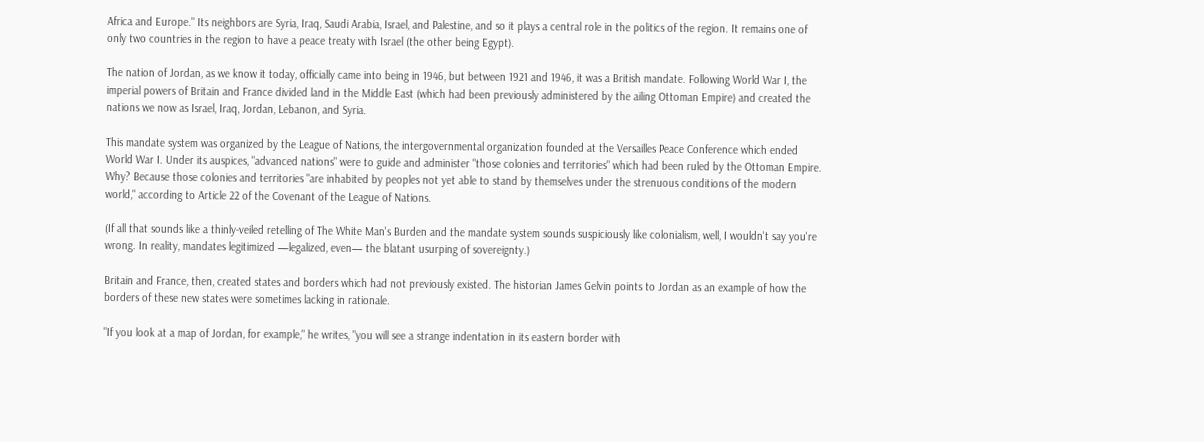Africa and Europe." Its neighbors are Syria, Iraq, Saudi Arabia, Israel, and Palestine, and so it plays a central role in the politics of the region. It remains one of only two countries in the region to have a peace treaty with Israel (the other being Egypt).

The nation of Jordan, as we know it today, officially came into being in 1946, but between 1921 and 1946, it was a British mandate. Following World War I, the imperial powers of Britain and France divided land in the Middle East (which had been previously administered by the ailing Ottoman Empire) and created the nations we now as Israel, Iraq, Jordan, Lebanon, and Syria.

This mandate system was organized by the League of Nations, the intergovernmental organization founded at the Versailles Peace Conference which ended World War I. Under its auspices, "advanced nations" were to guide and administer "those colonies and territories" which had been ruled by the Ottoman Empire. Why? Because those colonies and territories "are inhabited by peoples not yet able to stand by themselves under the strenuous conditions of the modern world," according to Article 22 of the Covenant of the League of Nations.

(If all that sounds like a thinly-veiled retelling of The White Man's Burden and the mandate system sounds suspiciously like colonialism, well, I wouldn't say you're wrong. In reality, mandates legitimized —legalized, even— the blatant usurping of sovereignty.)

Britain and France, then, created states and borders which had not previously existed. The historian James Gelvin points to Jordan as an example of how the borders of these new states were sometimes lacking in rationale.

"If you look at a map of Jordan, for example," he writes, "you will see a strange indentation in its eastern border with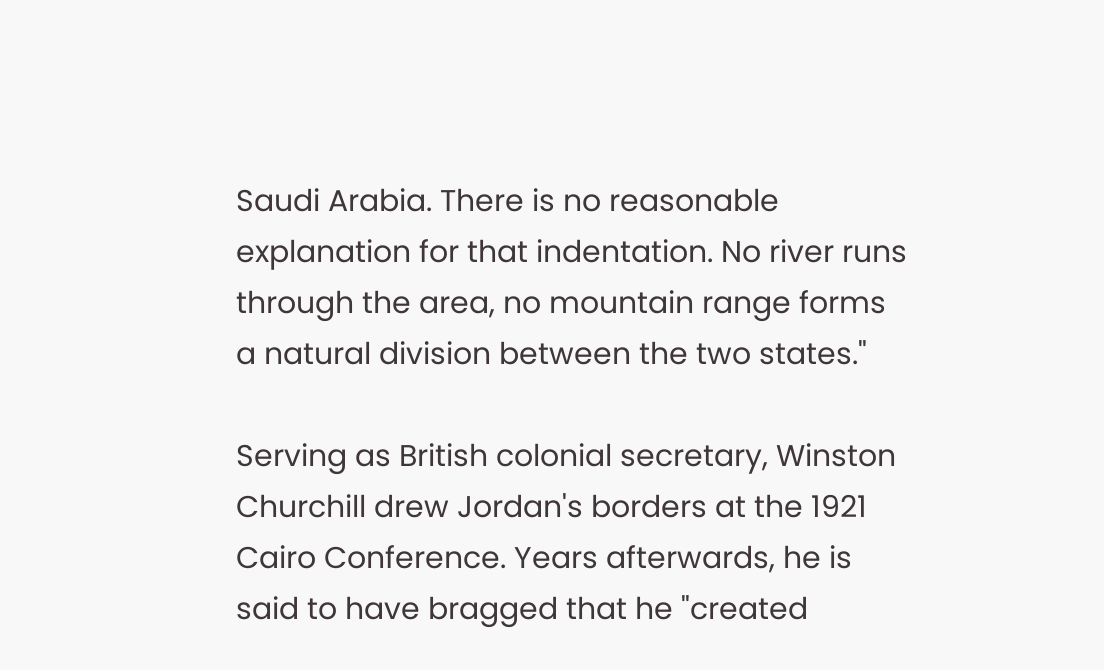Saudi Arabia. There is no reasonable explanation for that indentation. No river runs through the area, no mountain range forms a natural division between the two states."

Serving as British colonial secretary, Winston Churchill drew Jordan's borders at the 1921 Cairo Conference. Years afterwards, he is said to have bragged that he "created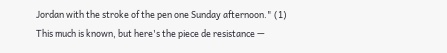Jordan with the stroke of the pen one Sunday afternoon." (1) This much is known, but here's the piece de resistance —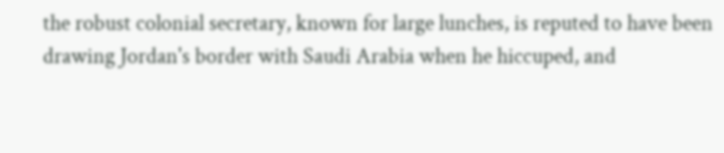the robust colonial secretary, known for large lunches, is reputed to have been drawing Jordan's border with Saudi Arabia when he hiccuped, and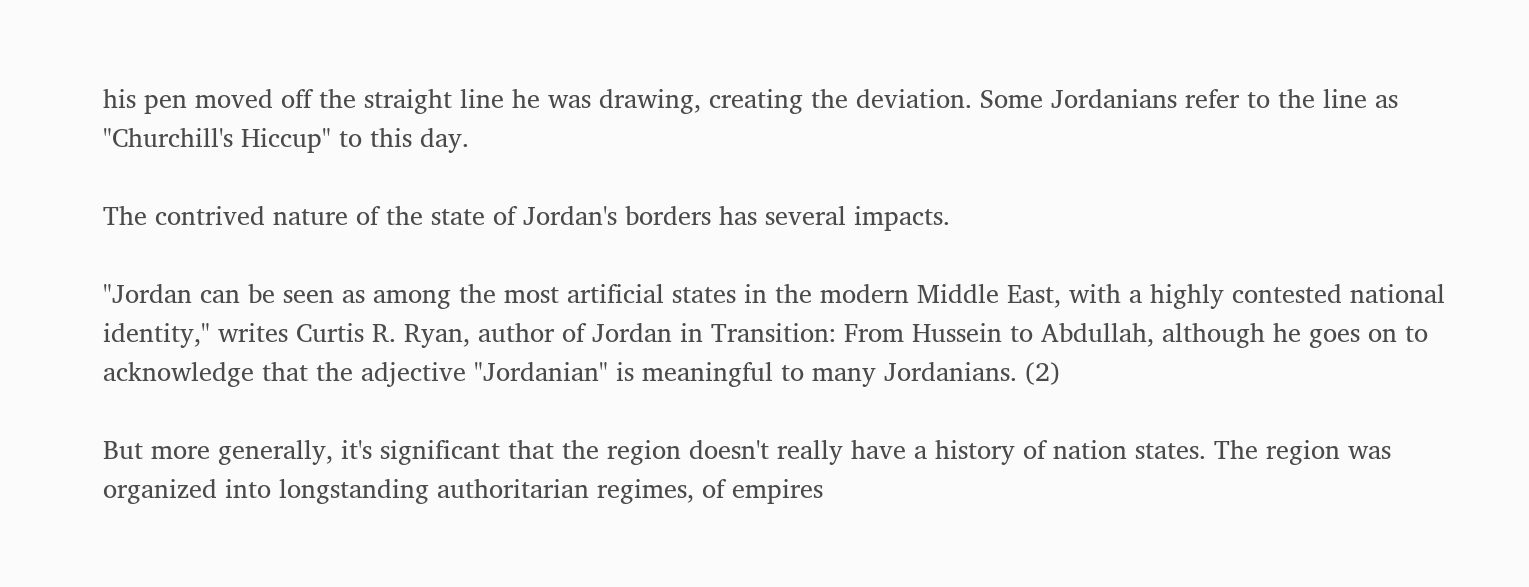his pen moved off the straight line he was drawing, creating the deviation. Some Jordanians refer to the line as "Churchill's Hiccup" to this day.

The contrived nature of the state of Jordan's borders has several impacts.

"Jordan can be seen as among the most artificial states in the modern Middle East, with a highly contested national identity," writes Curtis R. Ryan, author of Jordan in Transition: From Hussein to Abdullah, although he goes on to acknowledge that the adjective "Jordanian" is meaningful to many Jordanians. (2)

But more generally, it's significant that the region doesn't really have a history of nation states. The region was organized into longstanding authoritarian regimes, of empires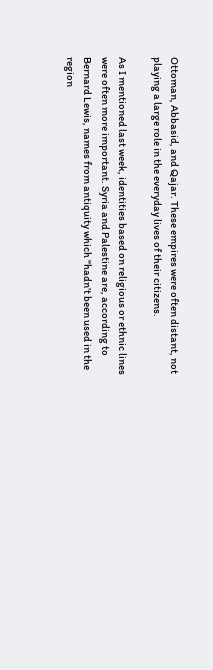Ottoman, Abbasid, and Qajar. These empires were often distant, not playing a large role in the everyday lives of their citizens.

As I mentioned last week, identities based on religious or ethnic lines were often more important. Syria and Palestine are, according to Bernard Lewis, names from antiquity which "hadn’t been used in the region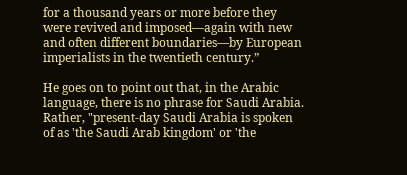for a thousand years or more before they were revived and imposed—again with new and often different boundaries—by European imperialists in the twentieth century.”

He goes on to point out that, in the Arabic language, there is no phrase for Saudi Arabia. Rather, "present-day Saudi Arabia is spoken of as 'the Saudi Arab kingdom' or 'the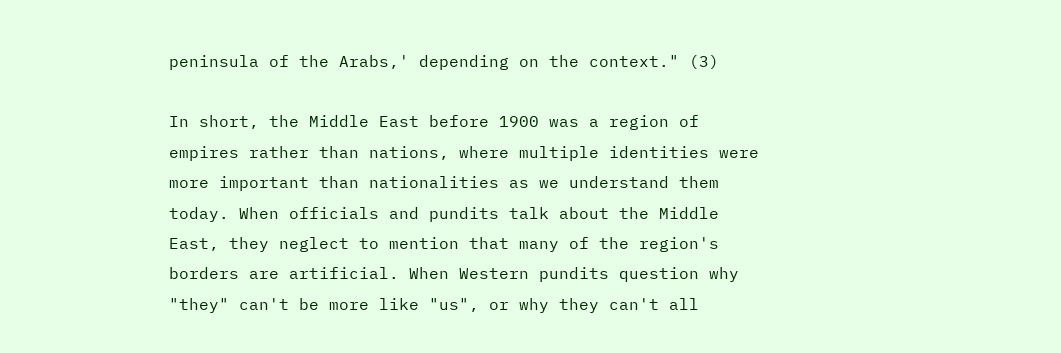peninsula of the Arabs,' depending on the context." (3)

In short, the Middle East before 1900 was a region of empires rather than nations, where multiple identities were more important than nationalities as we understand them today. When officials and pundits talk about the Middle East, they neglect to mention that many of the region's borders are artificial. When Western pundits question why "they" can't be more like "us", or why they can't all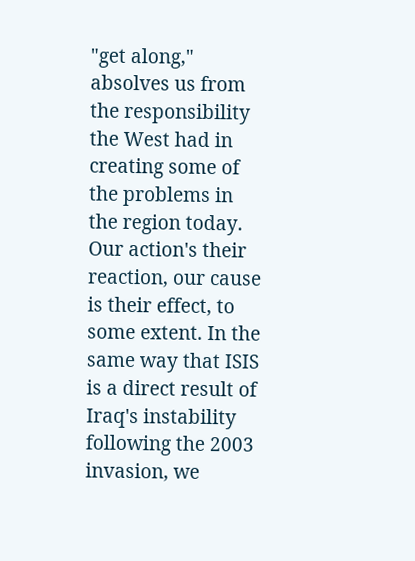"get along," absolves us from the responsibility the West had in creating some of the problems in the region today. Our action's their reaction, our cause is their effect, to some extent. In the same way that ISIS is a direct result of Iraq's instability following the 2003 invasion, we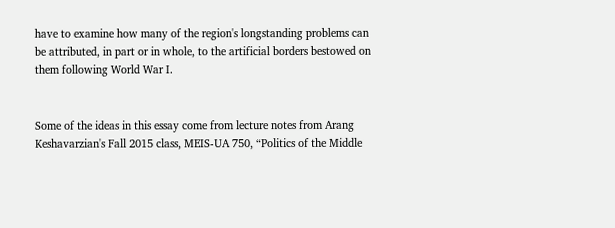have to examine how many of the region's longstanding problems can be attributed, in part or in whole, to the artificial borders bestowed on them following World War I.


Some of the ideas in this essay come from lecture notes from Arang Keshavarzian's Fall 2015 class, MEIS-UA 750, “Politics of the Middle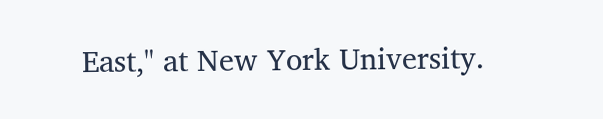East," at New York University.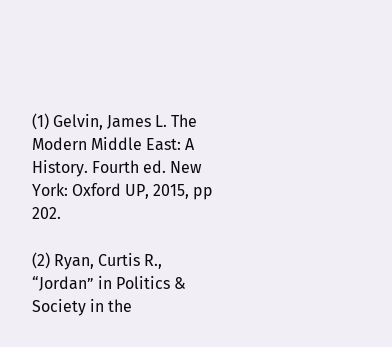(1) Gelvin, James L. The Modern Middle East: A History. Fourth ed. New York: Oxford UP, 2015, pp 202.

(2) Ryan, Curtis R., “Jordan” in Politics & Society in the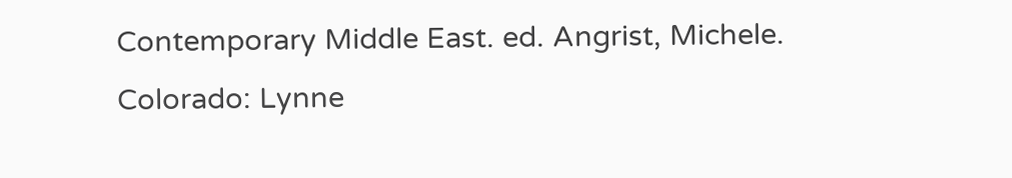Contemporary Middle East. ed. Angrist, Michele. Colorado: Lynne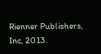Rienner Publishers, Inc, 2013.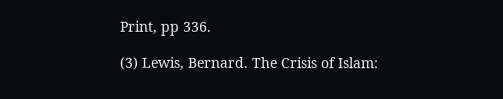Print, pp 336.

(3) Lewis, Bernard. The Crisis of Islam: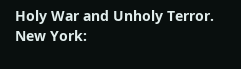Holy War and Unholy Terror. New York: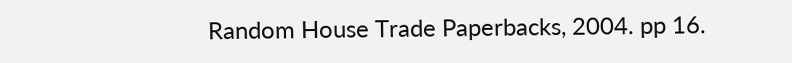Random House Trade Paperbacks, 2004. pp 16.